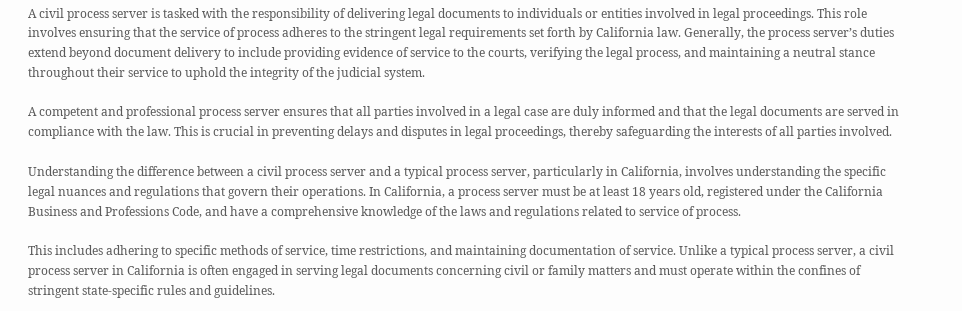A civil process server is tasked with the responsibility of delivering legal documents to individuals or entities involved in legal proceedings. This role involves ensuring that the service of process adheres to the stringent legal requirements set forth by California law. Generally, the process server’s duties extend beyond document delivery to include providing evidence of service to the courts, verifying the legal process, and maintaining a neutral stance throughout their service to uphold the integrity of the judicial system.

A competent and professional process server ensures that all parties involved in a legal case are duly informed and that the legal documents are served in compliance with the law. This is crucial in preventing delays and disputes in legal proceedings, thereby safeguarding the interests of all parties involved.

Understanding the difference between a civil process server and a typical process server, particularly in California, involves understanding the specific legal nuances and regulations that govern their operations. In California, a process server must be at least 18 years old, registered under the California Business and Professions Code, and have a comprehensive knowledge of the laws and regulations related to service of process.

This includes adhering to specific methods of service, time restrictions, and maintaining documentation of service. Unlike a typical process server, a civil process server in California is often engaged in serving legal documents concerning civil or family matters and must operate within the confines of stringent state-specific rules and guidelines.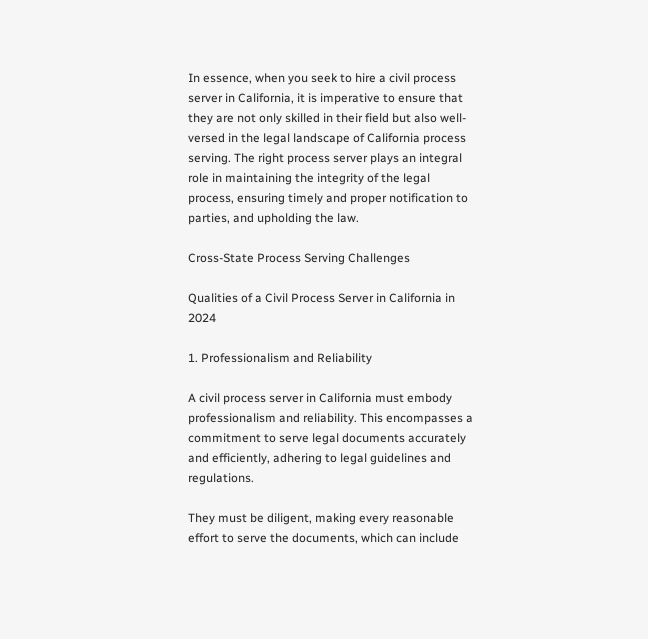In essence, when you seek to hire a civil process server in California, it is imperative to ensure that they are not only skilled in their field but also well-versed in the legal landscape of California process serving. The right process server plays an integral role in maintaining the integrity of the legal process, ensuring timely and proper notification to parties, and upholding the law.

Cross-State Process Serving Challenges

Qualities of a Civil Process Server in California in 2024

1. Professionalism and Reliability

A civil process server in California must embody professionalism and reliability. This encompasses a commitment to serve legal documents accurately and efficiently, adhering to legal guidelines and regulations.

They must be diligent, making every reasonable effort to serve the documents, which can include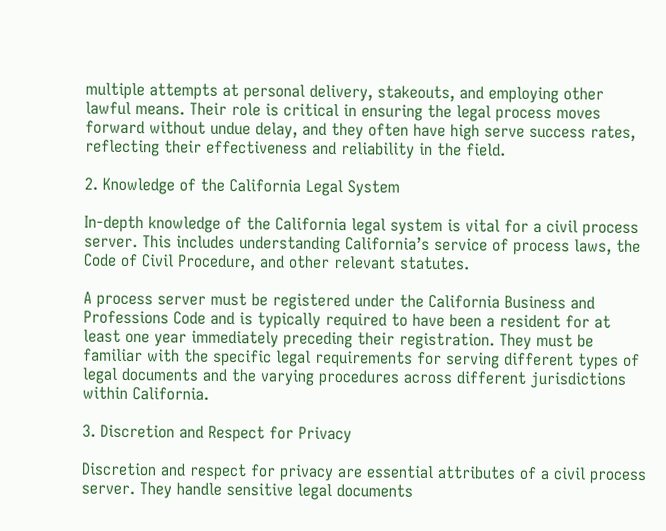multiple attempts at personal delivery, stakeouts, and employing other lawful means. Their role is critical in ensuring the legal process moves forward without undue delay, and they often have high serve success rates, reflecting their effectiveness and reliability in the field.

2. Knowledge of the California Legal System

In-depth knowledge of the California legal system is vital for a civil process server. This includes understanding California’s service of process laws, the Code of Civil Procedure, and other relevant statutes.

A process server must be registered under the California Business and Professions Code and is typically required to have been a resident for at least one year immediately preceding their registration. They must be familiar with the specific legal requirements for serving different types of legal documents and the varying procedures across different jurisdictions within California.

3. Discretion and Respect for Privacy

Discretion and respect for privacy are essential attributes of a civil process server. They handle sensitive legal documents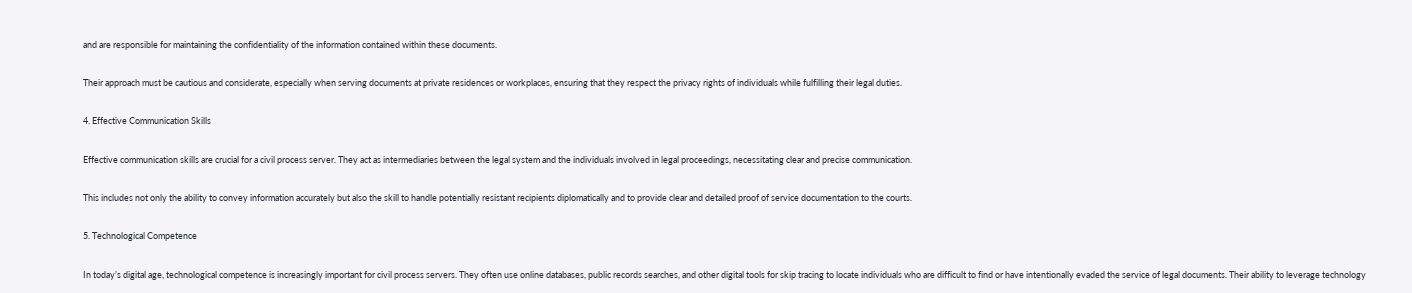and are responsible for maintaining the confidentiality of the information contained within these documents.

Their approach must be cautious and considerate, especially when serving documents at private residences or workplaces, ensuring that they respect the privacy rights of individuals while fulfilling their legal duties.

4. Effective Communication Skills

Effective communication skills are crucial for a civil process server. They act as intermediaries between the legal system and the individuals involved in legal proceedings, necessitating clear and precise communication.

This includes not only the ability to convey information accurately but also the skill to handle potentially resistant recipients diplomatically and to provide clear and detailed proof of service documentation to the courts.

5. Technological Competence

In today’s digital age, technological competence is increasingly important for civil process servers. They often use online databases, public records searches, and other digital tools for skip tracing to locate individuals who are difficult to find or have intentionally evaded the service of legal documents. Their ability to leverage technology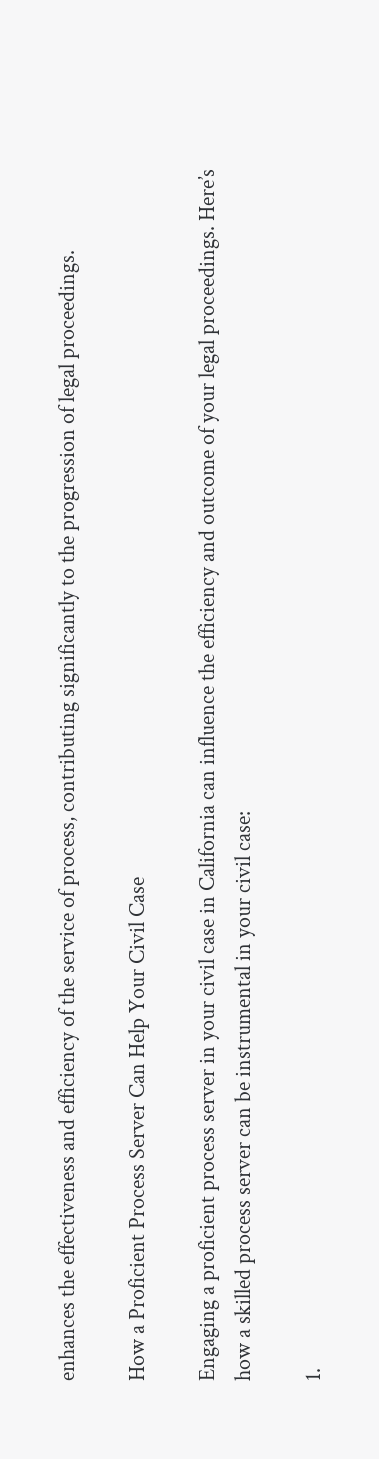enhances the effectiveness and efficiency of the service of process, contributing significantly to the progression of legal proceedings.

How a Proficient Process Server Can Help Your Civil Case

Engaging a proficient process server in your civil case in California can influence the efficiency and outcome of your legal proceedings. Here’s how a skilled process server can be instrumental in your civil case:

1.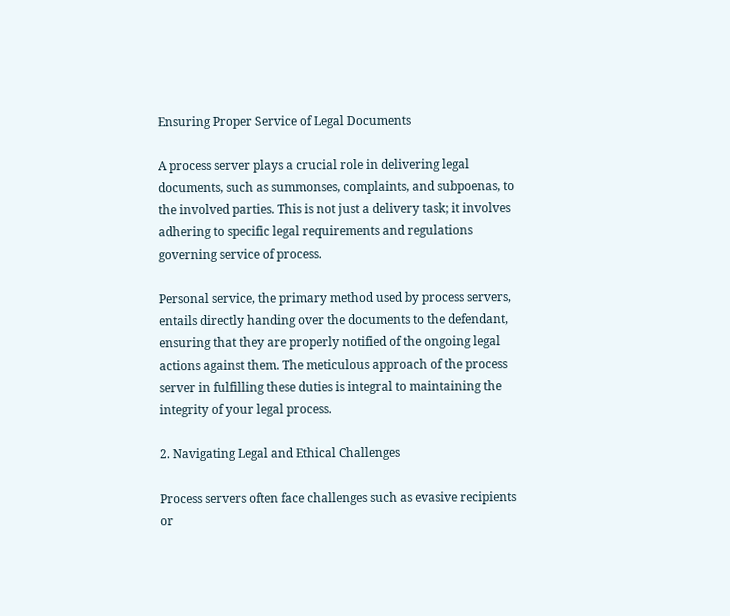Ensuring Proper Service of Legal Documents

A process server plays a crucial role in delivering legal documents, such as summonses, complaints, and subpoenas, to the involved parties. This is not just a delivery task; it involves adhering to specific legal requirements and regulations governing service of process.

Personal service, the primary method used by process servers, entails directly handing over the documents to the defendant, ensuring that they are properly notified of the ongoing legal actions against them. The meticulous approach of the process server in fulfilling these duties is integral to maintaining the integrity of your legal process.

2. Navigating Legal and Ethical Challenges

Process servers often face challenges such as evasive recipients or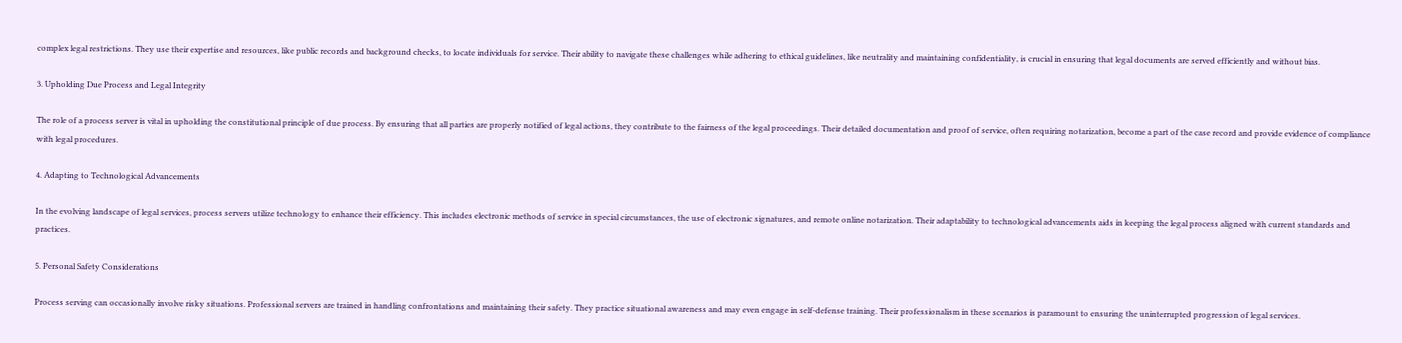complex legal restrictions. They use their expertise and resources, like public records and background checks, to locate individuals for service. Their ability to navigate these challenges while adhering to ethical guidelines, like neutrality and maintaining confidentiality, is crucial in ensuring that legal documents are served efficiently and without bias.

3. Upholding Due Process and Legal Integrity

The role of a process server is vital in upholding the constitutional principle of due process. By ensuring that all parties are properly notified of legal actions, they contribute to the fairness of the legal proceedings. Their detailed documentation and proof of service, often requiring notarization, become a part of the case record and provide evidence of compliance with legal procedures.

4. Adapting to Technological Advancements

In the evolving landscape of legal services, process servers utilize technology to enhance their efficiency. This includes electronic methods of service in special circumstances, the use of electronic signatures, and remote online notarization. Their adaptability to technological advancements aids in keeping the legal process aligned with current standards and practices.

5. Personal Safety Considerations

Process serving can occasionally involve risky situations. Professional servers are trained in handling confrontations and maintaining their safety. They practice situational awareness and may even engage in self-defense training. Their professionalism in these scenarios is paramount to ensuring the uninterrupted progression of legal services.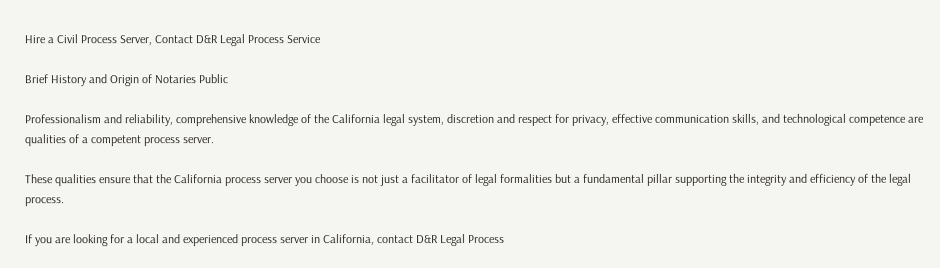Hire a Civil Process Server, Contact D&R Legal Process Service

Brief History and Origin of Notaries Public

Professionalism and reliability, comprehensive knowledge of the California legal system, discretion and respect for privacy, effective communication skills, and technological competence are qualities of a competent process server.

These qualities ensure that the California process server you choose is not just a facilitator of legal formalities but a fundamental pillar supporting the integrity and efficiency of the legal process.

If you are looking for a local and experienced process server in California, contact D&R Legal Process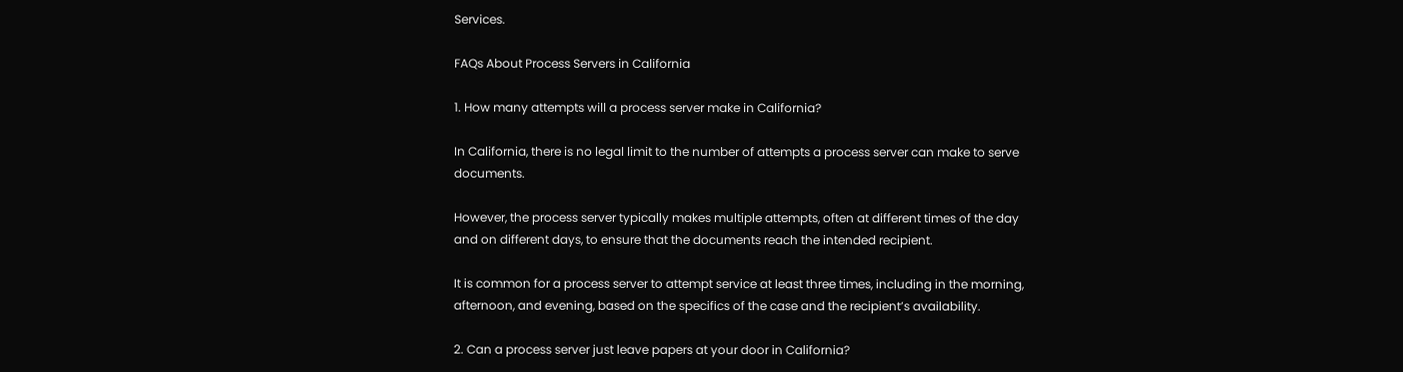Services.

FAQs About Process Servers in California

1. How many attempts will a process server make in California?

In California, there is no legal limit to the number of attempts a process server can make to serve documents.

However, the process server typically makes multiple attempts, often at different times of the day and on different days, to ensure that the documents reach the intended recipient.

It is common for a process server to attempt service at least three times, including in the morning, afternoon, and evening, based on the specifics of the case and the recipient’s availability.

2. Can a process server just leave papers at your door in California?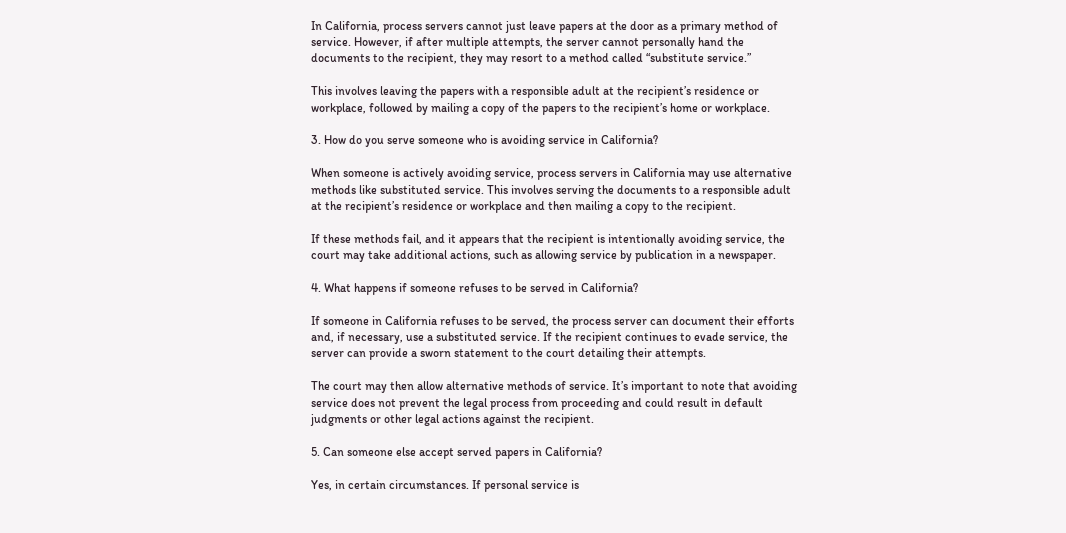In California, process servers cannot just leave papers at the door as a primary method of service. However, if after multiple attempts, the server cannot personally hand the documents to the recipient, they may resort to a method called “substitute service.”

This involves leaving the papers with a responsible adult at the recipient’s residence or workplace, followed by mailing a copy of the papers to the recipient’s home or workplace.

3. How do you serve someone who is avoiding service in California?

When someone is actively avoiding service, process servers in California may use alternative methods like substituted service. This involves serving the documents to a responsible adult at the recipient’s residence or workplace and then mailing a copy to the recipient.

If these methods fail, and it appears that the recipient is intentionally avoiding service, the court may take additional actions, such as allowing service by publication in a newspaper.

4. What happens if someone refuses to be served in California?

If someone in California refuses to be served, the process server can document their efforts and, if necessary, use a substituted service. If the recipient continues to evade service, the server can provide a sworn statement to the court detailing their attempts.

The court may then allow alternative methods of service. It’s important to note that avoiding service does not prevent the legal process from proceeding and could result in default judgments or other legal actions against the recipient.

5. Can someone else accept served papers in California?

Yes, in certain circumstances. If personal service is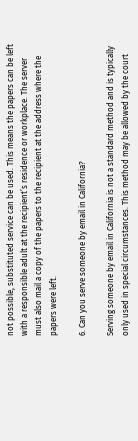not possible, substituted service can be used. This means the papers can be left with a responsible adult at the recipient’s residence or workplace. The server must also mail a copy of the papers to the recipient at the address where the papers were left.

6. Can you serve someone by email in California?

Serving someone by email in California is not a standard method and is typically only used in special circumstances. This method may be allowed by the court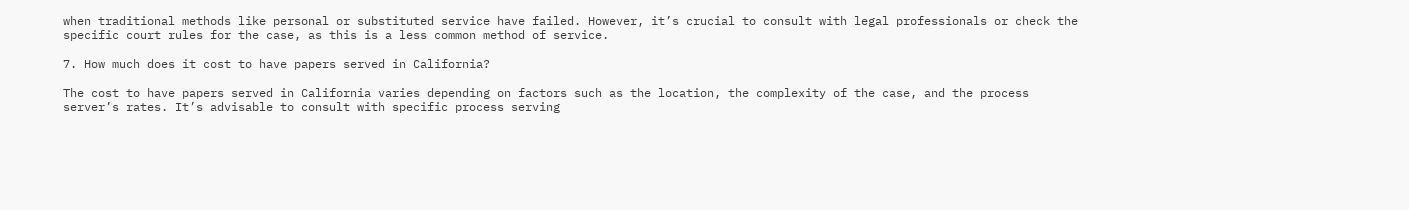when traditional methods like personal or substituted service have failed. However, it’s crucial to consult with legal professionals or check the specific court rules for the case, as this is a less common method of service.

7. How much does it cost to have papers served in California?

The cost to have papers served in California varies depending on factors such as the location, the complexity of the case, and the process server’s rates. It’s advisable to consult with specific process serving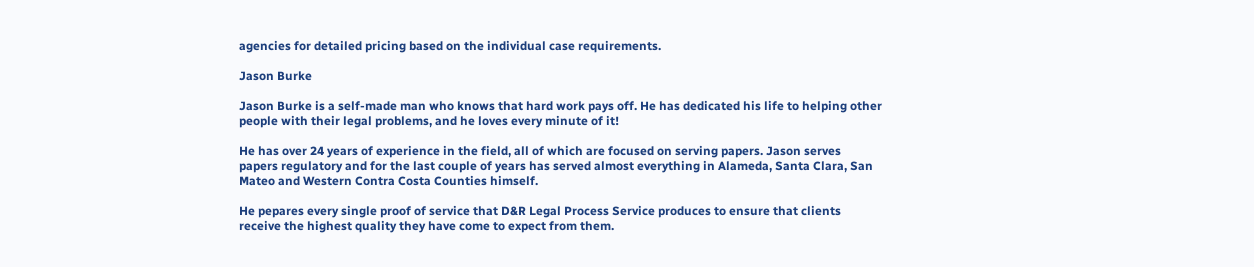agencies for detailed pricing based on the individual case requirements.

Jason Burke

Jason Burke is a self-made man who knows that hard work pays off. He has dedicated his life to helping other people with their legal problems, and he loves every minute of it!

He has over 24 years of experience in the field, all of which are focused on serving papers. Jason serves papers regulatory and for the last couple of years has served almost everything in Alameda, Santa Clara, San Mateo and Western Contra Costa Counties himself.

He pepares every single proof of service that D&R Legal Process Service produces to ensure that clients receive the highest quality they have come to expect from them.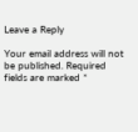Leave a Reply

Your email address will not be published. Required fields are marked *